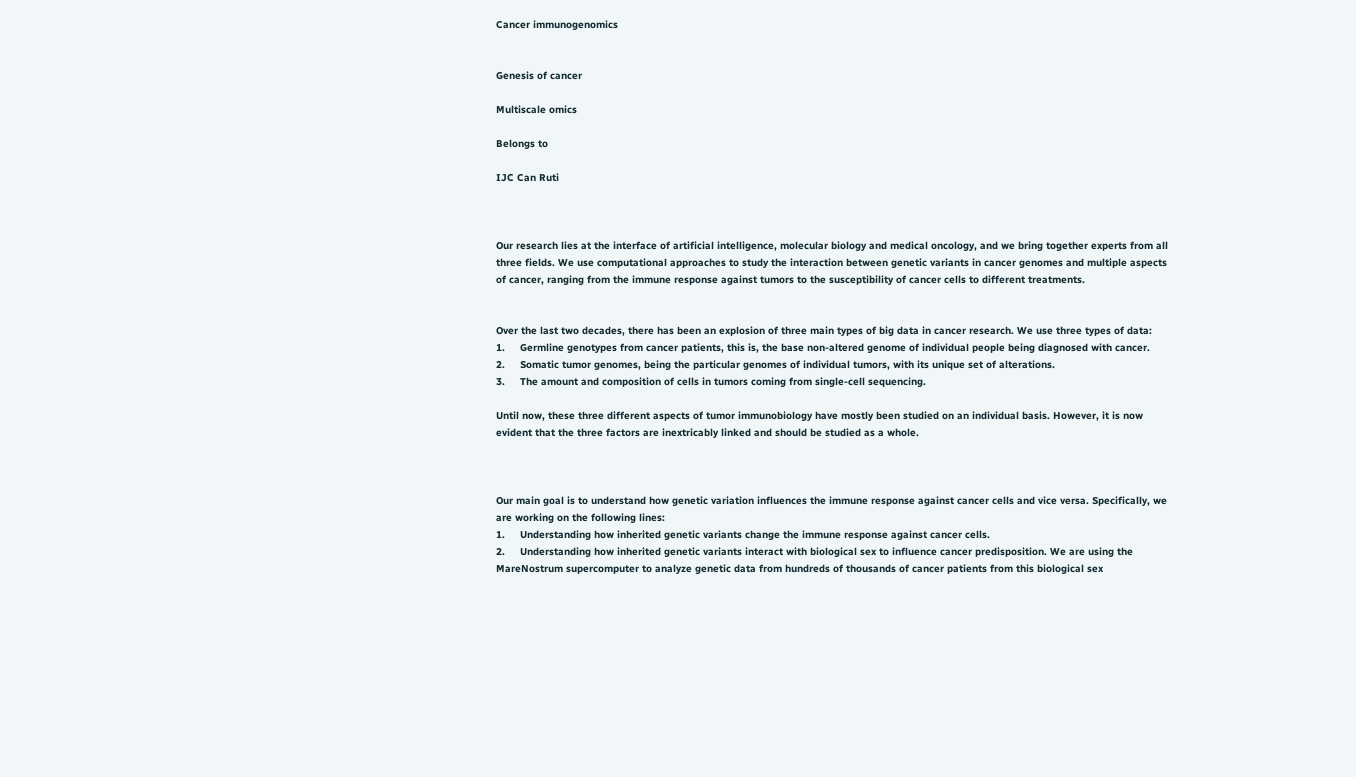Cancer immunogenomics


Genesis of cancer

Multiscale omics

Belongs to

IJC Can Ruti



Our research lies at the interface of artificial intelligence, molecular biology and medical oncology, and we bring together experts from all three fields. We use computational approaches to study the interaction between genetic variants in cancer genomes and multiple aspects of cancer, ranging from the immune response against tumors to the susceptibility of cancer cells to different treatments.


Over the last two decades, there has been an explosion of three main types of big data in cancer research. We use three types of data:
1.     Germline genotypes from cancer patients, this is, the base non-altered genome of individual people being diagnosed with cancer.
2.     Somatic tumor genomes, being the particular genomes of individual tumors, with its unique set of alterations.
3.     The amount and composition of cells in tumors coming from single-cell sequencing.

Until now, these three different aspects of tumor immunobiology have mostly been studied on an individual basis. However, it is now evident that the three factors are inextricably linked and should be studied as a whole.



Our main goal is to understand how genetic variation influences the immune response against cancer cells and vice versa. Specifically, we are working on the following lines:
1.     Understanding how inherited genetic variants change the immune response against cancer cells.
2.     Understanding how inherited genetic variants interact with biological sex to influence cancer predisposition. We are using the MareNostrum supercomputer to analyze genetic data from hundreds of thousands of cancer patients from this biological sex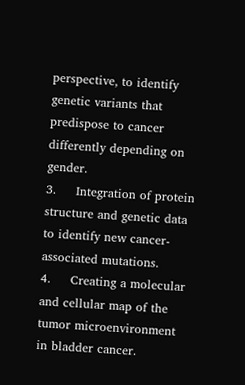perspective, to identify genetic variants that predispose to cancer differently depending on gender.
3.     Integration of protein structure and genetic data to identify new cancer-associated mutations.
4.     Creating a molecular and cellular map of the tumor microenvironment in bladder cancer.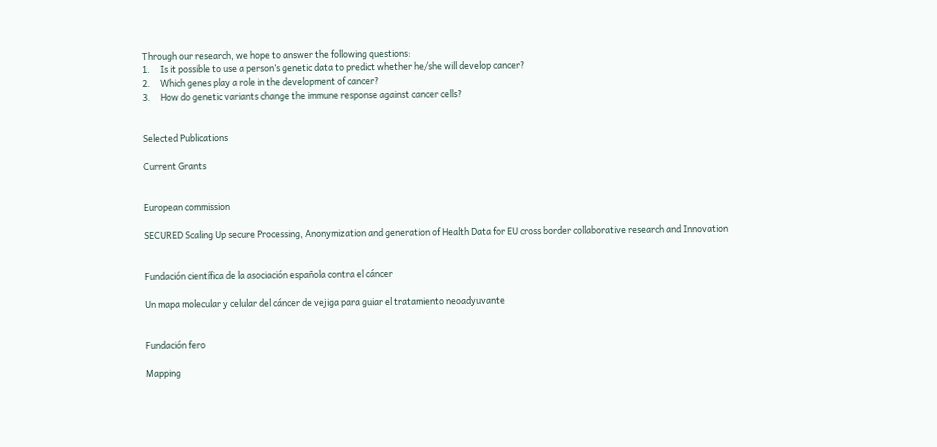Through our research, we hope to answer the following questions:
1.     Is it possible to use a person’s genetic data to predict whether he/she will develop cancer?
2.     Which genes play a role in the development of cancer?
3.     How do genetic variants change the immune response against cancer cells?


Selected Publications

Current Grants


European commission

SECURED Scaling Up secure Processing, Anonymization and generation of Health Data for EU cross border collaborative research and Innovation


Fundación científica de la asociación española contra el cáncer

Un mapa molecular y celular del cáncer de vejiga para guiar el tratamiento neoadyuvante


Fundación fero

Mapping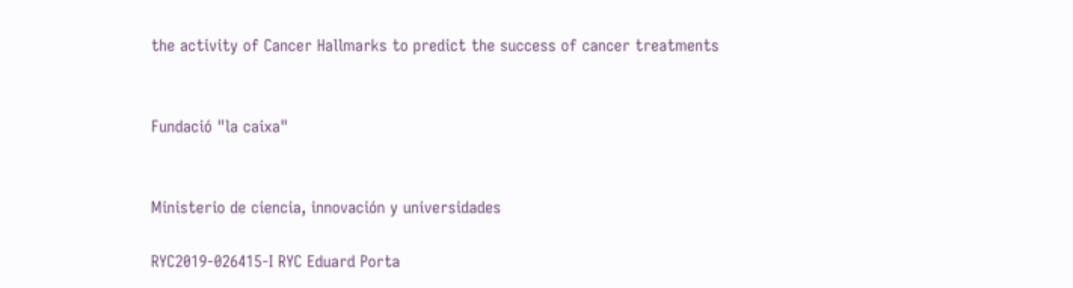the activity of Cancer Hallmarks to predict the success of cancer treatments


Fundació "la caixa"


Ministerio de ciencia, innovación y universidades

RYC2019-026415-I RYC Eduard Porta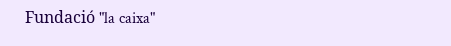Fundació "la caixa"